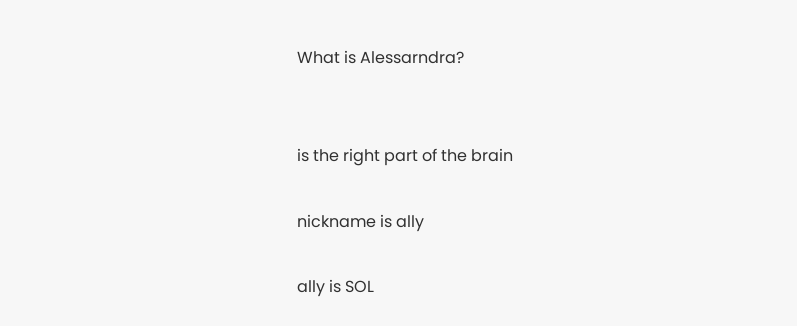What is Alessarndra?


is the right part of the brain

nickname is ally

ally is SOL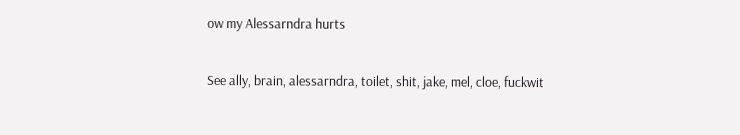ow my Alessarndra hurts

See ally, brain, alessarndra, toilet, shit, jake, mel, cloe, fuckwit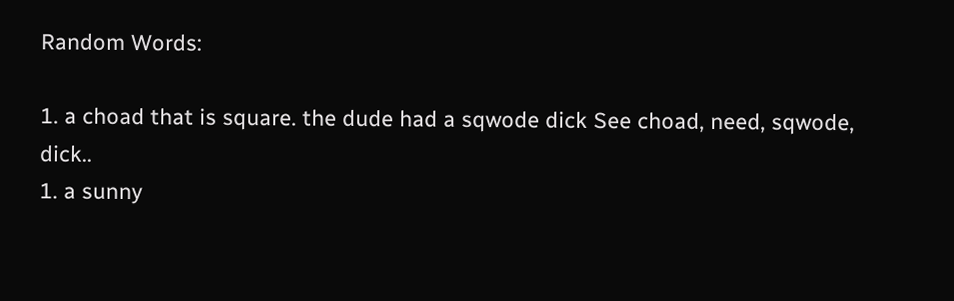Random Words:

1. a choad that is square. the dude had a sqwode dick See choad, need, sqwode, dick..
1. a sunny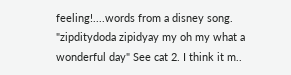feeling!....words from a disney song. "zipditydoda zipidyay my oh my what a wonderful day" See cat 2. I think it m..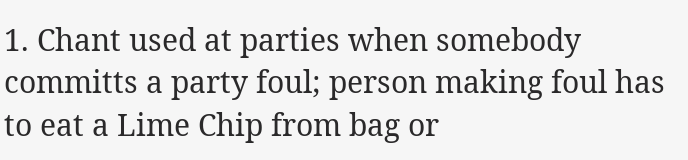1. Chant used at parties when somebody committs a party foul; person making foul has to eat a Lime Chip from bag or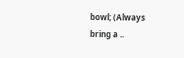bowl; (Always bring a ..